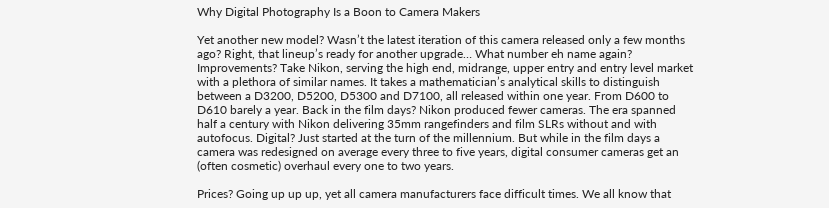Why Digital Photography Is a Boon to Camera Makers

Yet another new model? Wasn’t the latest iteration of this camera released only a few months ago? Right, that lineup’s ready for another upgrade… What number eh name again? Improvements? Take Nikon, serving the high end, midrange, upper entry and entry level market with a plethora of similar names. It takes a mathematician’s analytical skills to distinguish between a D3200, D5200, D5300 and D7100, all released within one year. From D600 to D610 barely a year. Back in the film days? Nikon produced fewer cameras. The era spanned half a century with Nikon delivering 35mm rangefinders and film SLRs without and with autofocus. Digital? Just started at the turn of the millennium. But while in the film days a camera was redesigned on average every three to five years, digital consumer cameras get an (often cosmetic) overhaul every one to two years.

Prices? Going up up up, yet all camera manufacturers face difficult times. We all know that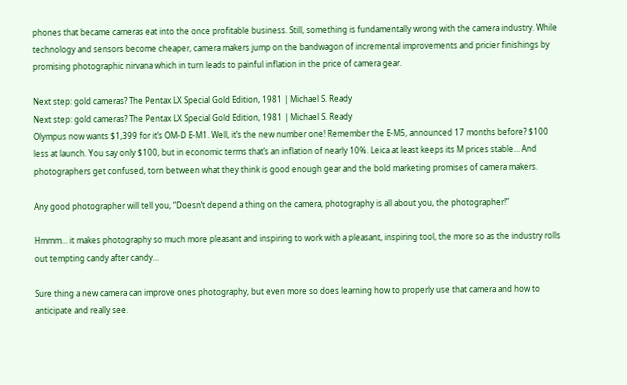phones that became cameras eat into the once profitable business. Still, something is fundamentally wrong with the camera industry. While technology and sensors become cheaper, camera makers jump on the bandwagon of incremental improvements and pricier finishings by promising photographic nirvana which in turn leads to painful inflation in the price of camera gear.

Next step: gold cameras? The Pentax LX Special Gold Edition, 1981 | Michael S. Ready
Next step: gold cameras? The Pentax LX Special Gold Edition, 1981 | Michael S. Ready
Olympus now wants $1,399 for it’s OM-D E-M1. Well, it’s the new number one! Remember the E-M5, announced 17 months before? $100 less at launch. You say only $100, but in economic terms that’s an inflation of nearly 10%. Leica at least keeps its M prices stable… And photographers get confused, torn between what they think is good enough gear and the bold marketing promises of camera makers.

Any good photographer will tell you, “Doesn’t depend a thing on the camera, photography is all about you, the photographer!”

Hmmm… it makes photography so much more pleasant and inspiring to work with a pleasant, inspiring tool, the more so as the industry rolls out tempting candy after candy…

Sure thing a new camera can improve ones photography, but even more so does learning how to properly use that camera and how to anticipate and really see.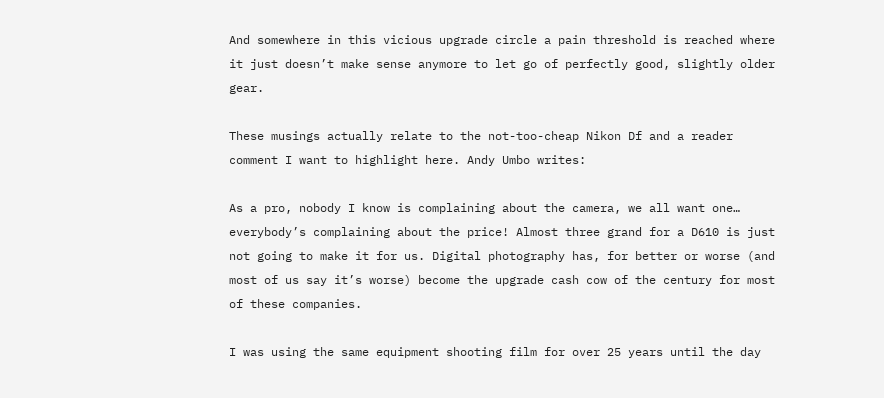And somewhere in this vicious upgrade circle a pain threshold is reached where it just doesn’t make sense anymore to let go of perfectly good, slightly older gear.

These musings actually relate to the not-too-cheap Nikon Df and a reader comment I want to highlight here. Andy Umbo writes:

As a pro, nobody I know is complaining about the camera, we all want one… everybody’s complaining about the price! Almost three grand for a D610 is just not going to make it for us. Digital photography has, for better or worse (and most of us say it’s worse) become the upgrade cash cow of the century for most of these companies.

I was using the same equipment shooting film for over 25 years until the day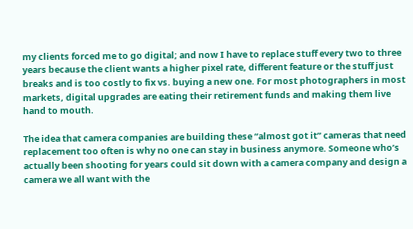my clients forced me to go digital; and now I have to replace stuff every two to three years because the client wants a higher pixel rate, different feature or the stuff just breaks and is too costly to fix vs. buying a new one. For most photographers in most markets, digital upgrades are eating their retirement funds and making them live hand to mouth.

The idea that camera companies are building these “almost got it” cameras that need replacement too often is why no one can stay in business anymore. Someone who’s actually been shooting for years could sit down with a camera company and design a camera we all want with the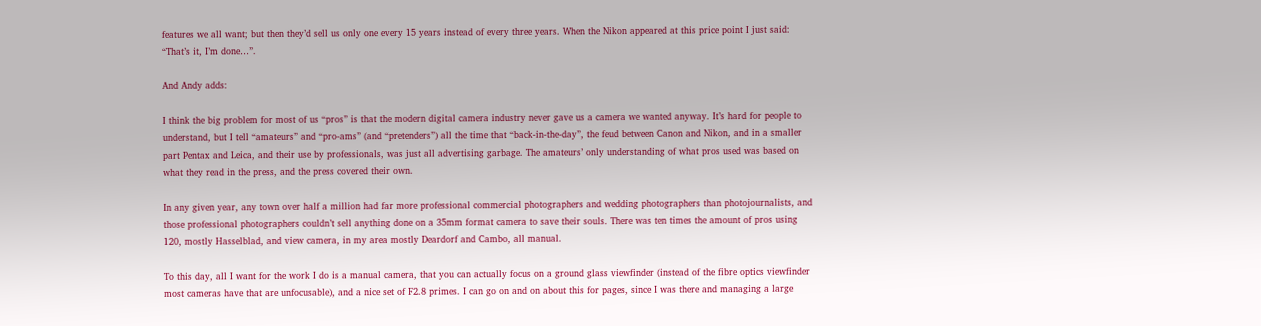features we all want; but then they’d sell us only one every 15 years instead of every three years. When the Nikon appeared at this price point I just said: “That’s it, I’m done…”.

And Andy adds:

I think the big problem for most of us “pros” is that the modern digital camera industry never gave us a camera we wanted anyway. It’s hard for people to understand, but I tell “amateurs” and “pro-ams” (and “pretenders”) all the time that “back-in-the-day”, the feud between Canon and Nikon, and in a smaller part Pentax and Leica, and their use by professionals, was just all advertising garbage. The amateurs’ only understanding of what pros used was based on what they read in the press, and the press covered their own.

In any given year, any town over half a million had far more professional commercial photographers and wedding photographers than photojournalists, and those professional photographers couldn’t sell anything done on a 35mm format camera to save their souls. There was ten times the amount of pros using 120, mostly Hasselblad, and view camera, in my area mostly Deardorf and Cambo, all manual.

To this day, all I want for the work I do is a manual camera, that you can actually focus on a ground glass viewfinder (instead of the fibre optics viewfinder most cameras have that are unfocusable), and a nice set of F2.8 primes. I can go on and on about this for pages, since I was there and managing a large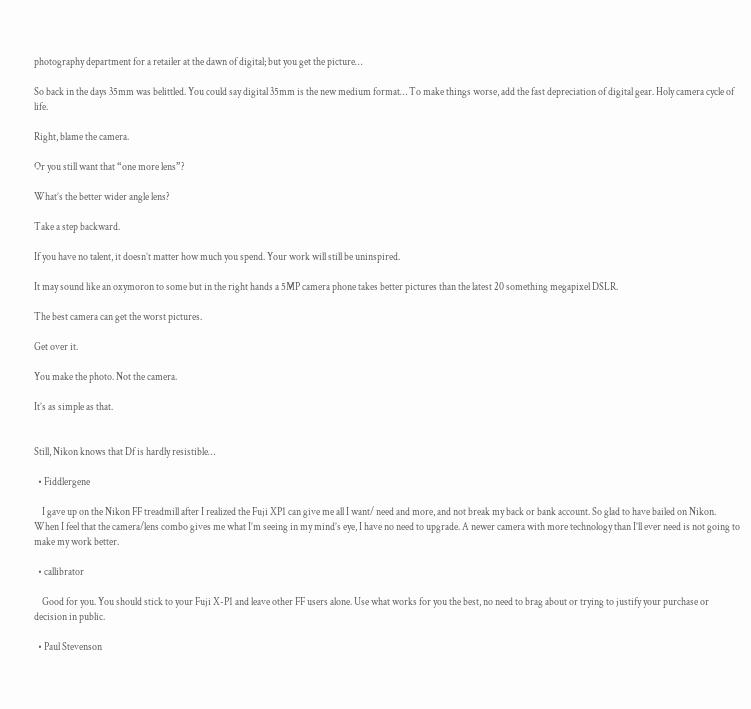photography department for a retailer at the dawn of digital; but you get the picture…

So back in the days 35mm was belittled. You could say digital 35mm is the new medium format… To make things worse, add the fast depreciation of digital gear. Holy camera cycle of life.

Right, blame the camera.

Or you still want that “one more lens”?

What’s the better wider angle lens?

Take a step backward.

If you have no talent, it doesn’t matter how much you spend. Your work will still be uninspired.

It may sound like an oxymoron to some but in the right hands a 5MP camera phone takes better pictures than the latest 20 something megapixel DSLR.

The best camera can get the worst pictures.

Get over it.

You make the photo. Not the camera.

It’s as simple as that.


Still, Nikon knows that Df is hardly resistible…

  • Fiddlergene

    I gave up on the Nikon FF treadmill after I realized the Fuji XP1 can give me all I want/ need and more, and not break my back or bank account. So glad to have bailed on Nikon. When I feel that the camera/lens combo gives me what I’m seeing in my mind’s eye, I have no need to upgrade. A newer camera with more technology than I’ll ever need is not going to make my work better.

  • callibrator

    Good for you. You should stick to your Fuji X-P1 and leave other FF users alone. Use what works for you the best, no need to brag about or trying to justify your purchase or decision in public.

  • Paul Stevenson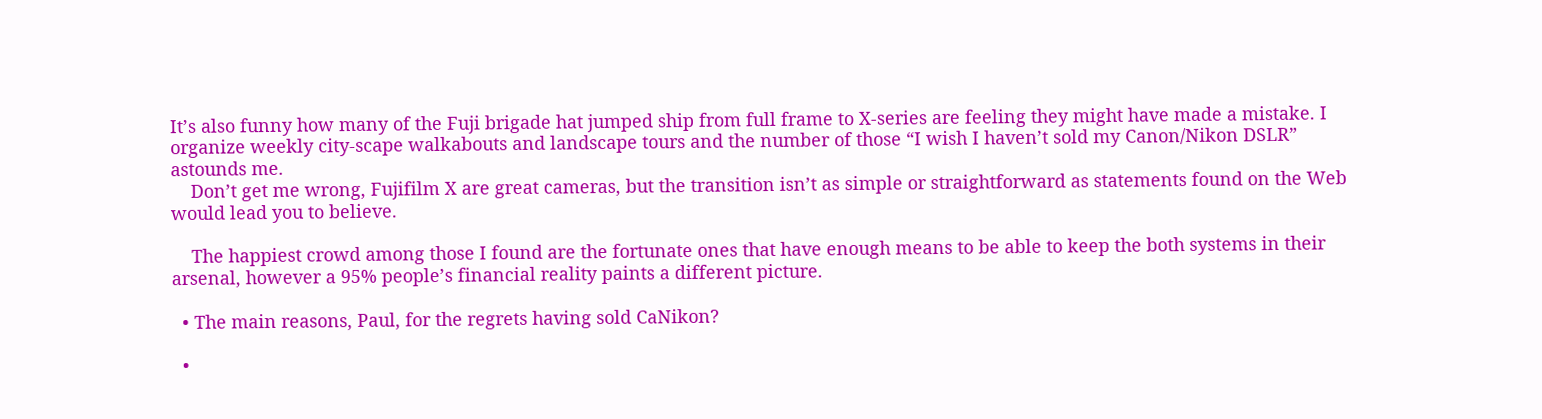It’s also funny how many of the Fuji brigade hat jumped ship from full frame to X-series are feeling they might have made a mistake. I organize weekly city-scape walkabouts and landscape tours and the number of those “I wish I haven’t sold my Canon/Nikon DSLR” astounds me.
    Don’t get me wrong, Fujifilm X are great cameras, but the transition isn’t as simple or straightforward as statements found on the Web would lead you to believe.

    The happiest crowd among those I found are the fortunate ones that have enough means to be able to keep the both systems in their arsenal, however a 95% people’s financial reality paints a different picture.

  • The main reasons, Paul, for the regrets having sold CaNikon?

  •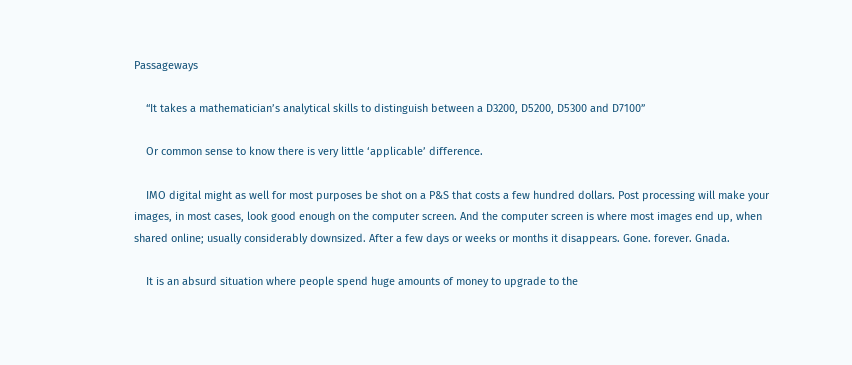Passageways

    “It takes a mathematician’s analytical skills to distinguish between a D3200, D5200, D5300 and D7100”

    Or common sense to know there is very little ‘applicable’ difference.

    IMO digital might as well for most purposes be shot on a P&S that costs a few hundred dollars. Post processing will make your images, in most cases, look good enough on the computer screen. And the computer screen is where most images end up, when shared online; usually considerably downsized. After a few days or weeks or months it disappears. Gone. forever. Gnada.

    It is an absurd situation where people spend huge amounts of money to upgrade to the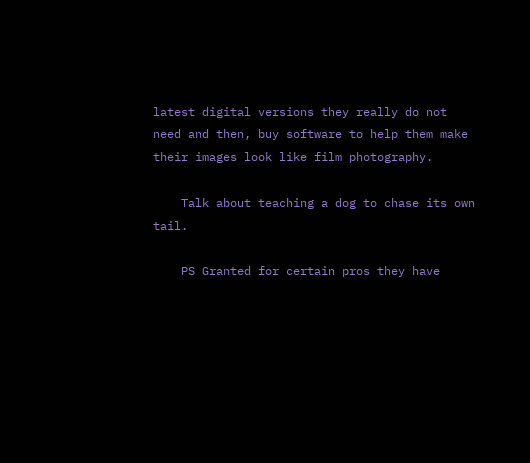latest digital versions they really do not need and then, buy software to help them make their images look like film photography.

    Talk about teaching a dog to chase its own tail.

    PS Granted for certain pros they have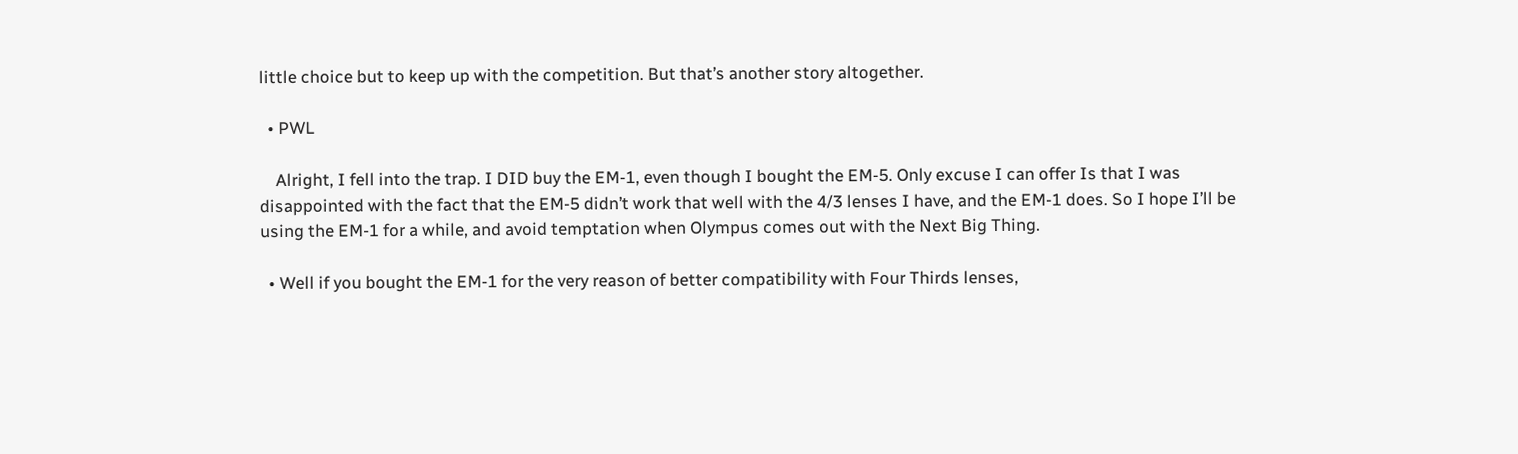little choice but to keep up with the competition. But that’s another story altogether.

  • PWL

    Alright, I fell into the trap. I DID buy the EM-1, even though I bought the EM-5. Only excuse I can offer Is that I was disappointed with the fact that the EM-5 didn’t work that well with the 4/3 lenses I have, and the EM-1 does. So I hope I’ll be using the EM-1 for a while, and avoid temptation when Olympus comes out with the Next Big Thing.

  • Well if you bought the EM-1 for the very reason of better compatibility with Four Thirds lenses,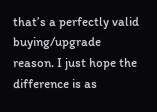that’s a perfectly valid buying/upgrade reason. I just hope the difference is as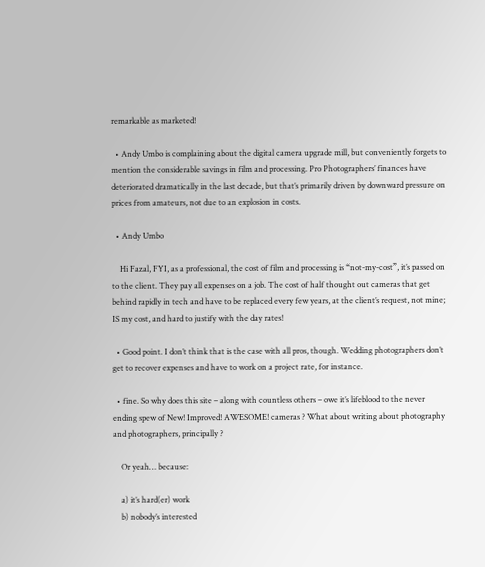remarkable as marketed!

  • Andy Umbo is complaining about the digital camera upgrade mill, but conveniently forgets to mention the considerable savings in film and processing. Pro Photographers’ finances have deteriorated dramatically in the last decade, but that’s primarily driven by downward pressure on prices from amateurs, not due to an explosion in costs.

  • Andy Umbo

    Hi Fazal, FYI, as a professional, the cost of film and processing is “not-my-cost”, it’s passed on to the client. They pay all expenses on a job. The cost of half thought out cameras that get behind rapidly in tech and have to be replaced every few years, at the client’s request, not mine; IS my cost, and hard to justify with the day rates!

  • Good point. I don’t think that is the case with all pros, though. Wedding photographers don’t get to recover expenses and have to work on a project rate, for instance.

  • fine. So why does this site – along with countless others – owe it’s lifeblood to the never ending spew of New! Improved! AWESOME! cameras ? What about writing about photography and photographers, principally ?

    Or yeah… because:

    a) it’s hard(er) work
    b) nobody’s interested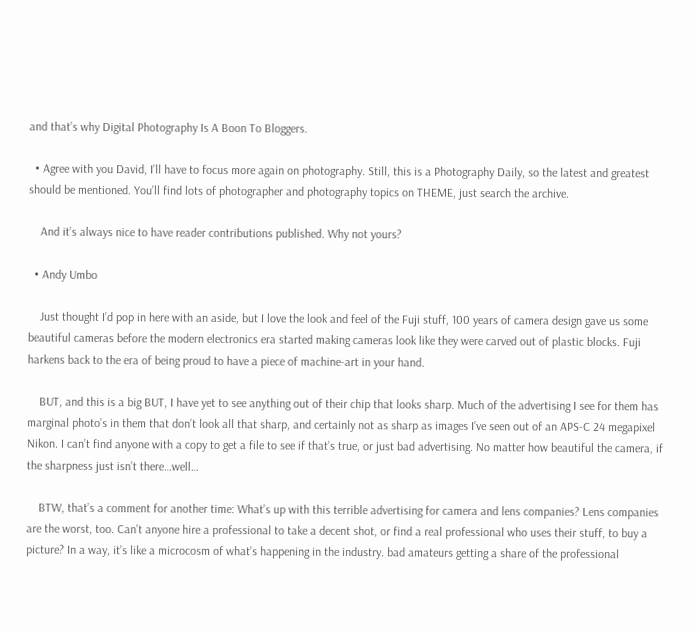and that’s why Digital Photography Is A Boon To Bloggers.

  • Agree with you David, I’ll have to focus more again on photography. Still, this is a Photography Daily, so the latest and greatest should be mentioned. You’ll find lots of photographer and photography topics on THEME, just search the archive.

    And it’s always nice to have reader contributions published. Why not yours?

  • Andy Umbo

    Just thought I’d pop in here with an aside, but I love the look and feel of the Fuji stuff, 100 years of camera design gave us some beautiful cameras before the modern electronics era started making cameras look like they were carved out of plastic blocks. Fuji harkens back to the era of being proud to have a piece of machine-art in your hand.

    BUT, and this is a big BUT, I have yet to see anything out of their chip that looks sharp. Much of the advertising I see for them has marginal photo’s in them that don’t look all that sharp, and certainly not as sharp as images I’ve seen out of an APS-C 24 megapixel Nikon. I can’t find anyone with a copy to get a file to see if that’s true, or just bad advertising. No matter how beautiful the camera, if the sharpness just isn’t there…well…

    BTW, that’s a comment for another time: What’s up with this terrible advertising for camera and lens companies? Lens companies are the worst, too. Can’t anyone hire a professional to take a decent shot, or find a real professional who uses their stuff, to buy a picture? In a way, it’s like a microcosm of what’s happening in the industry. bad amateurs getting a share of the professional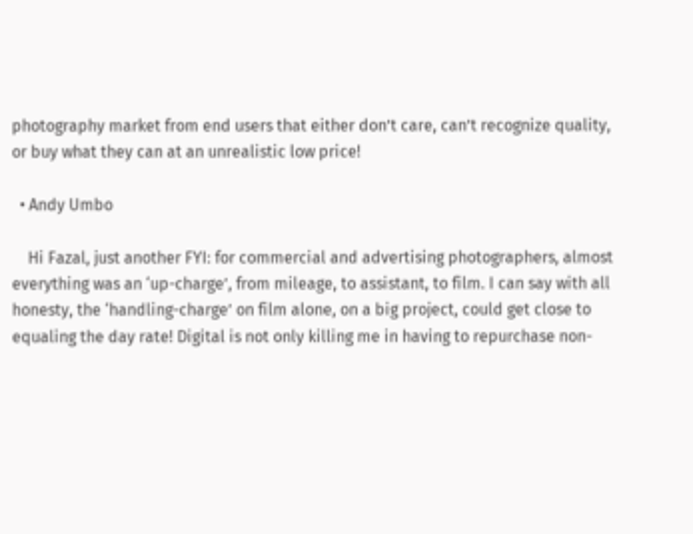photography market from end users that either don’t care, can’t recognize quality, or buy what they can at an unrealistic low price!

  • Andy Umbo

    Hi Fazal, just another FYI: for commercial and advertising photographers, almost everything was an ‘up-charge’, from mileage, to assistant, to film. I can say with all honesty, the ‘handling-charge’ on film alone, on a big project, could get close to equaling the day rate! Digital is not only killing me in having to repurchase non-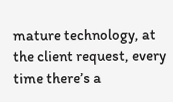mature technology, at the client request, every time there’s a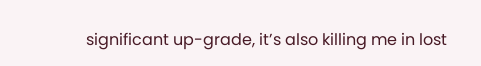significant up-grade, it’s also killing me in lost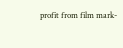profit from film mark-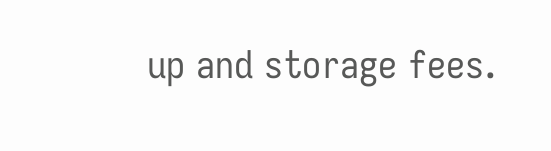up and storage fees.